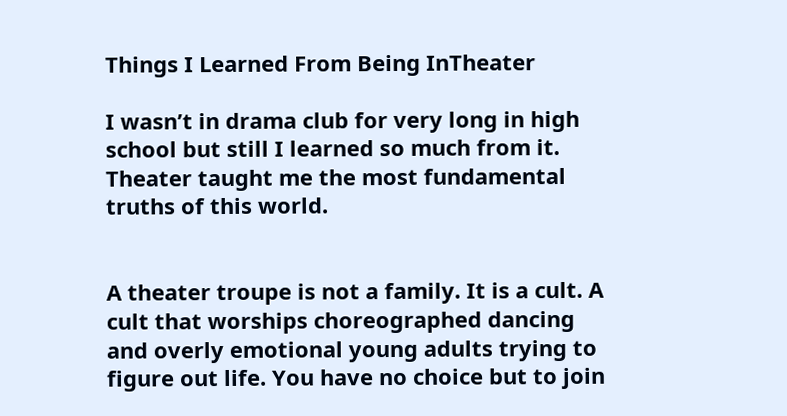Things I Learned From Being InTheater

I wasn’t in drama club for very long in high school but still I learned so much from it. Theater taught me the most fundamental truths of this world.


A theater troupe is not a family. It is a cult. A cult that worships choreographed dancing and overly emotional young adults trying to figure out life. You have no choice but to join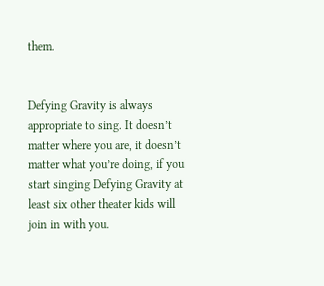them.


Defying Gravity is always appropriate to sing. It doesn’t matter where you are, it doesn’t matter what you’re doing, if you start singing Defying Gravity at least six other theater kids will join in with you.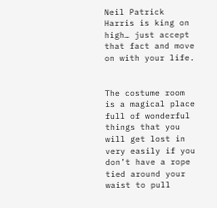Neil Patrick Harris is king on high… just accept that fact and move on with your life.


The costume room is a magical place full of wonderful things that you will get lost in very easily if you don’t have a rope tied around your waist to pull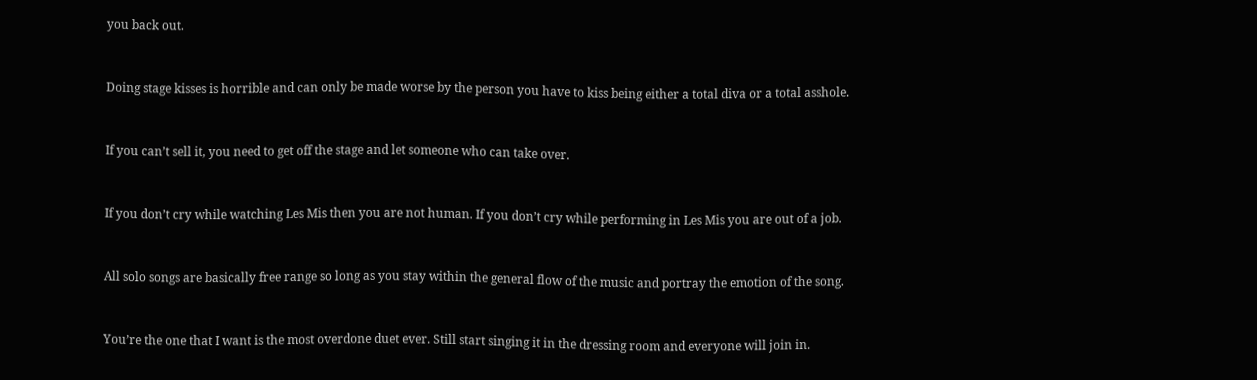you back out.


Doing stage kisses is horrible and can only be made worse by the person you have to kiss being either a total diva or a total asshole.


If you can’t sell it, you need to get off the stage and let someone who can take over.


If you don’t cry while watching Les Mis then you are not human. If you don’t cry while performing in Les Mis you are out of a job.


All solo songs are basically free range so long as you stay within the general flow of the music and portray the emotion of the song.


You’re the one that I want is the most overdone duet ever. Still start singing it in the dressing room and everyone will join in.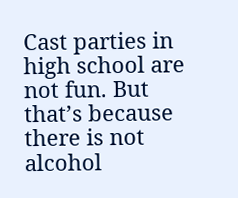Cast parties in high school are not fun. But that’s because there is not alcohol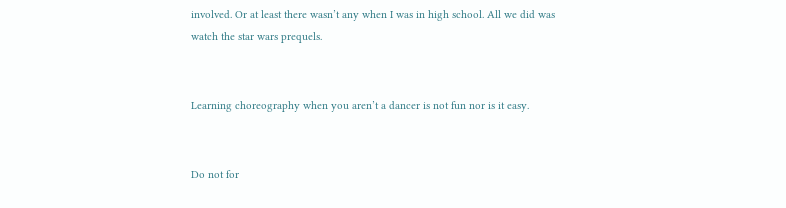involved. Or at least there wasn’t any when I was in high school. All we did was watch the star wars prequels.


Learning choreography when you aren’t a dancer is not fun nor is it easy.


Do not for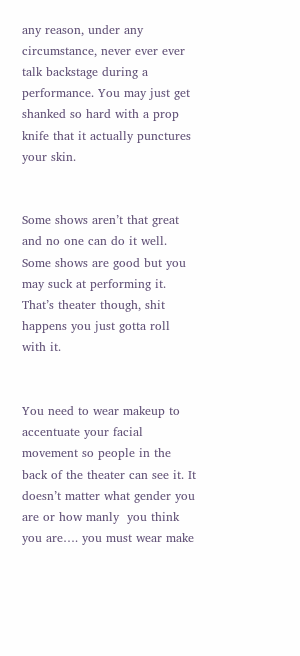any reason, under any circumstance, never ever ever talk backstage during a performance. You may just get shanked so hard with a prop knife that it actually punctures your skin.


Some shows aren’t that great and no one can do it well. Some shows are good but you may suck at performing it. That’s theater though, shit happens you just gotta roll with it.


You need to wear makeup to accentuate your facial movement so people in the back of the theater can see it. It doesn’t matter what gender you are or how manly  you think you are…. you must wear make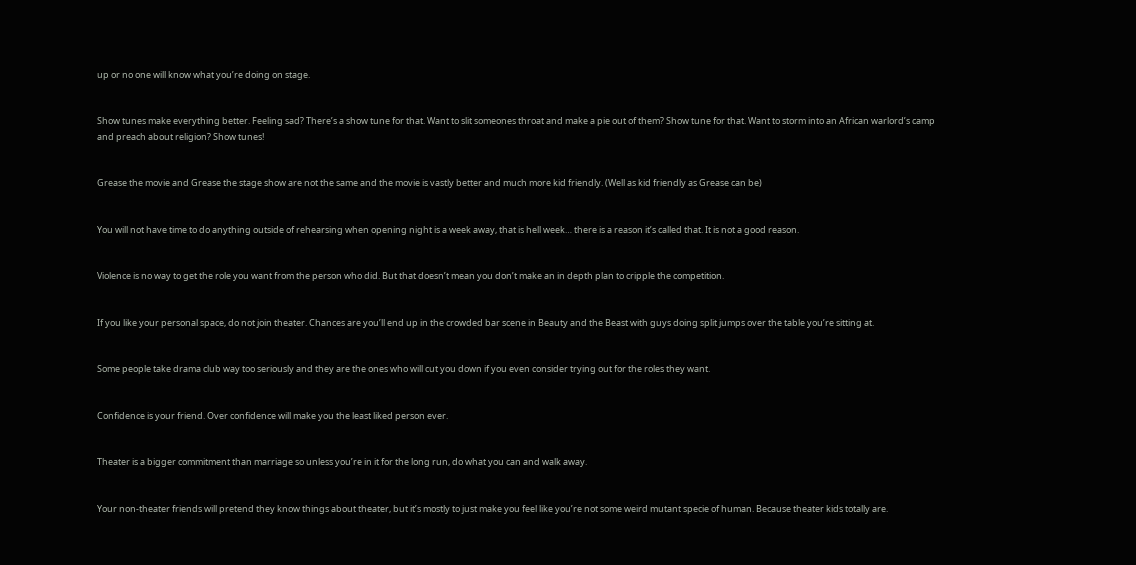up or no one will know what you’re doing on stage.


Show tunes make everything better. Feeling sad? There’s a show tune for that. Want to slit someones throat and make a pie out of them? Show tune for that. Want to storm into an African warlord’s camp and preach about religion? Show tunes!


Grease the movie and Grease the stage show are not the same and the movie is vastly better and much more kid friendly. (Well as kid friendly as Grease can be)


You will not have time to do anything outside of rehearsing when opening night is a week away, that is hell week… there is a reason it’s called that. It is not a good reason.


Violence is no way to get the role you want from the person who did. But that doesn’t mean you don’t make an in depth plan to cripple the competition.


If you like your personal space, do not join theater. Chances are you’ll end up in the crowded bar scene in Beauty and the Beast with guys doing split jumps over the table you’re sitting at.


Some people take drama club way too seriously and they are the ones who will cut you down if you even consider trying out for the roles they want.


Confidence is your friend. Over confidence will make you the least liked person ever.


Theater is a bigger commitment than marriage so unless you’re in it for the long run, do what you can and walk away.


Your non-theater friends will pretend they know things about theater, but it’s mostly to just make you feel like you’re not some weird mutant specie of human. Because theater kids totally are.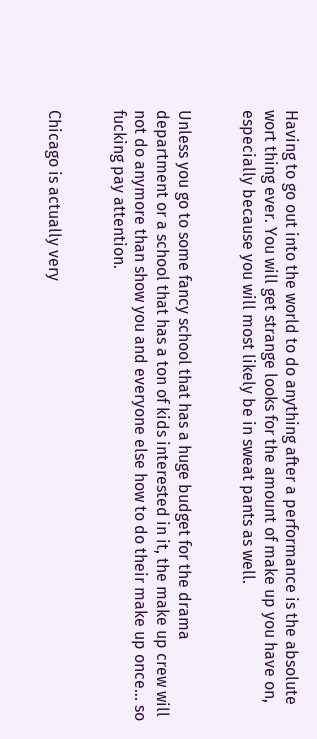Having to go out into the world to do anything after a performance is the absolute wort thing ever. You will get strange looks for the amount of make up you have on, especially because you will most likely be in sweat pants as well.


Unless you go to some fancy school that has a huge budget for the drama department or a school that has a ton of kids interested in it, the make up crew will not do anymore than show you and everyone else how to do their make up once… so fucking pay attention.


Chicago is actually very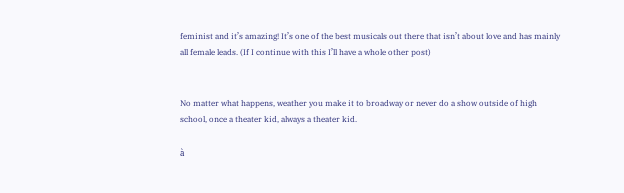feminist and it’s amazing! It’s one of the best musicals out there that isn’t about love and has mainly all female leads. (If I continue with this I’ll have a whole other post)


No matter what happens, weather you make it to broadway or never do a show outside of high school, once a theater kid, always a theater kid.

à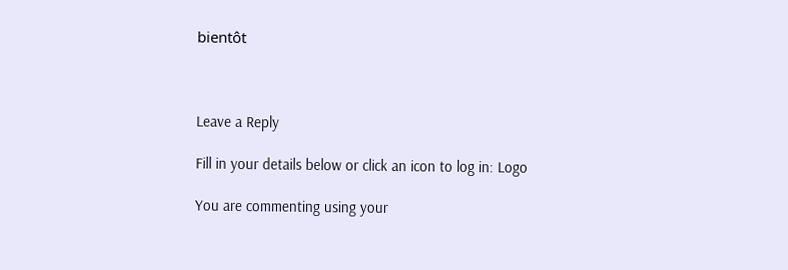bientôt



Leave a Reply

Fill in your details below or click an icon to log in: Logo

You are commenting using your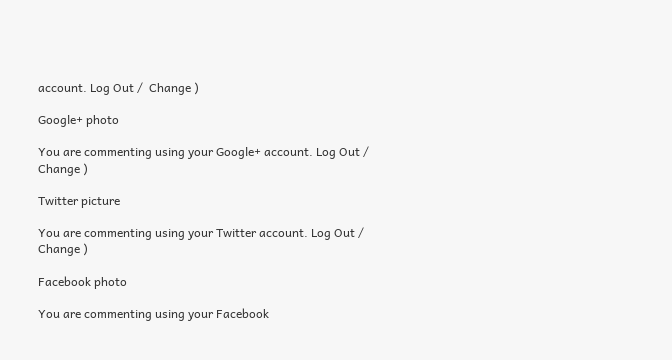account. Log Out /  Change )

Google+ photo

You are commenting using your Google+ account. Log Out /  Change )

Twitter picture

You are commenting using your Twitter account. Log Out /  Change )

Facebook photo

You are commenting using your Facebook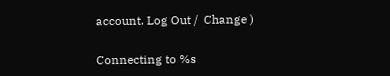account. Log Out /  Change )


Connecting to %s